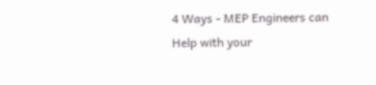4 Ways - MEP Engineers can Help with your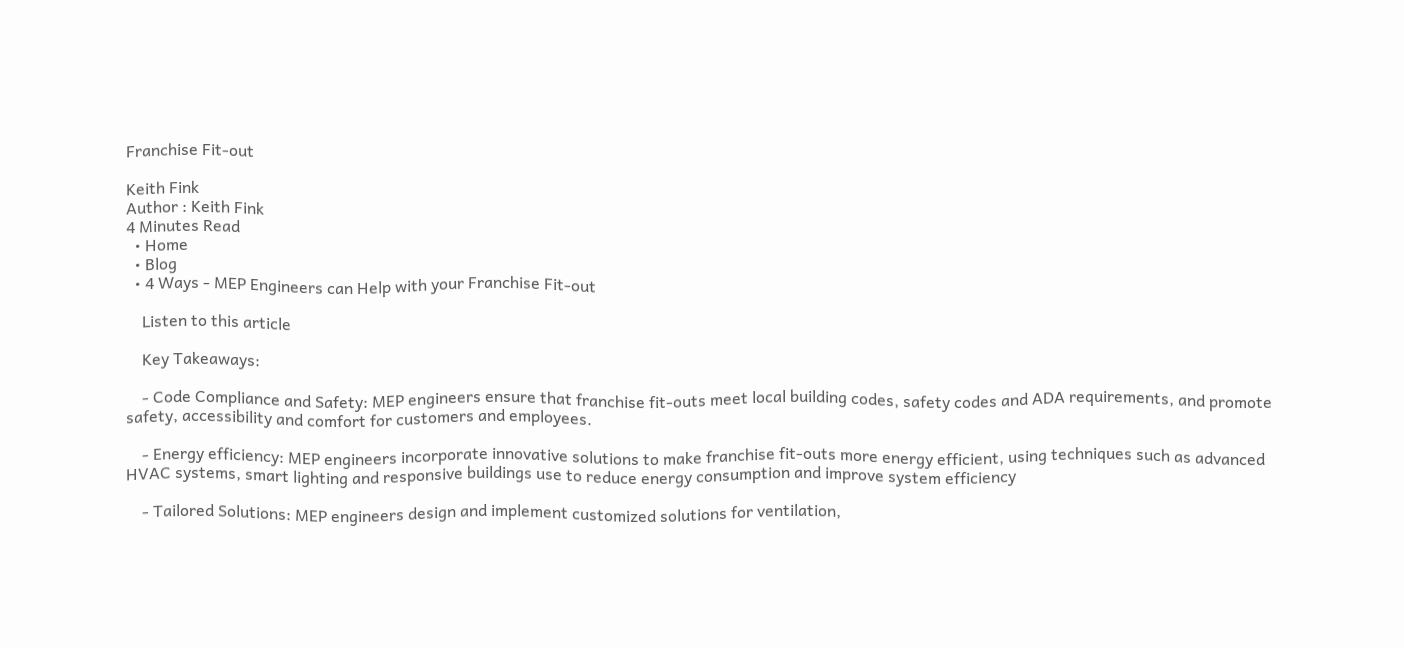Franchise Fit-out

Keith Fink
Author : Keith Fink
4 Minutes Read
  • Home
  • Blog
  • 4 Ways - MEP Engineers can Help with your Franchise Fit-out

    Listen to this article

    Key Takeaways:

    - Code Compliance and Safety: MEP engineers ensure that franchise fit-outs meet local building codes, safety codes and ADA requirements, and promote safety, accessibility and comfort for customers and employees.

    - Energy efficiency: MEP engineers incorporate innovative solutions to make franchise fit-outs more energy efficient, using techniques such as advanced HVAC systems, smart lighting and responsive buildings use to reduce energy consumption and improve system efficiency

    - Tailored Solutions: MEP engineers design and implement customized solutions for ventilation,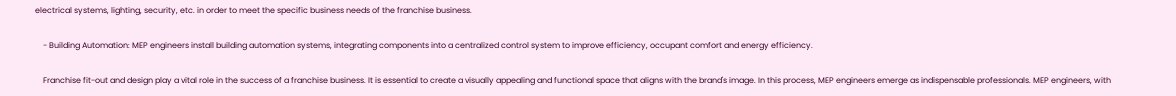electrical systems, lighting, security, etc. in order to meet the specific business needs of the franchise business.

    - Building Automation: MEP engineers install building automation systems, integrating components into a centralized control system to improve efficiency, occupant comfort and energy efficiency.

    Franchise fit-out and design play a vital role in the success of a franchise business. It is essential to create a visually appealing and functional space that aligns with the brand's image. In this process, MEP engineers emerge as indispensable professionals. MEP engineers, with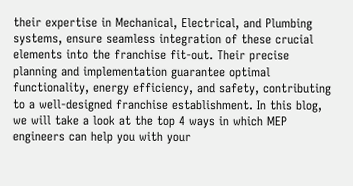their expertise in Mechanical, Electrical, and Plumbing systems, ensure seamless integration of these crucial elements into the franchise fit-out. Their precise planning and implementation guarantee optimal functionality, energy efficiency, and safety, contributing to a well-designed franchise establishment. In this blog, we will take a look at the top 4 ways in which MEP engineers can help you with your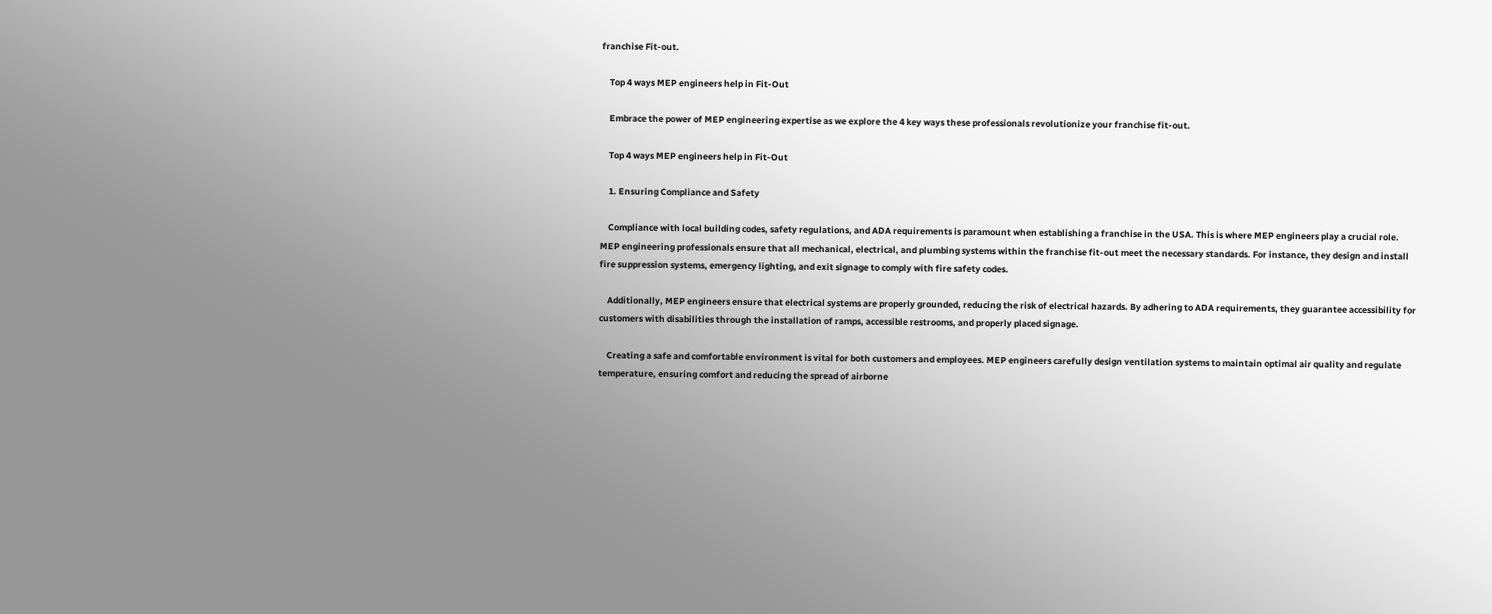franchise Fit-out.

    Top 4 ways MEP engineers help in Fit-Out

    Embrace the power of MEP engineering expertise as we explore the 4 key ways these professionals revolutionize your franchise fit-out.

    Top 4 ways MEP engineers help in Fit-Out

    1. Ensuring Compliance and Safety

    Compliance with local building codes, safety regulations, and ADA requirements is paramount when establishing a franchise in the USA. This is where MEP engineers play a crucial role. MEP engineering professionals ensure that all mechanical, electrical, and plumbing systems within the franchise fit-out meet the necessary standards. For instance, they design and install fire suppression systems, emergency lighting, and exit signage to comply with fire safety codes.

    Additionally, MEP engineers ensure that electrical systems are properly grounded, reducing the risk of electrical hazards. By adhering to ADA requirements, they guarantee accessibility for customers with disabilities through the installation of ramps, accessible restrooms, and properly placed signage.

    Creating a safe and comfortable environment is vital for both customers and employees. MEP engineers carefully design ventilation systems to maintain optimal air quality and regulate temperature, ensuring comfort and reducing the spread of airborne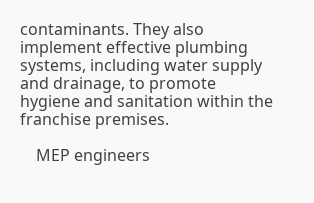contaminants. They also implement effective plumbing systems, including water supply and drainage, to promote hygiene and sanitation within the franchise premises.

    MEP engineers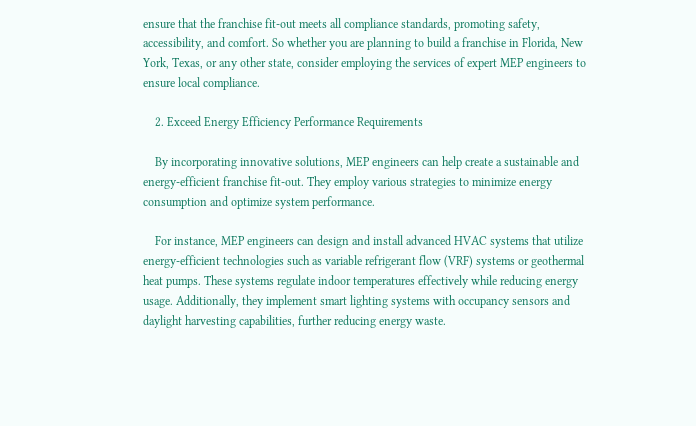ensure that the franchise fit-out meets all compliance standards, promoting safety, accessibility, and comfort. So whether you are planning to build a franchise in Florida, New York, Texas, or any other state, consider employing the services of expert MEP engineers to ensure local compliance.

    2. Exceed Energy Efficiency Performance Requirements

    By incorporating innovative solutions, MEP engineers can help create a sustainable and energy-efficient franchise fit-out. They employ various strategies to minimize energy consumption and optimize system performance.

    For instance, MEP engineers can design and install advanced HVAC systems that utilize energy-efficient technologies such as variable refrigerant flow (VRF) systems or geothermal heat pumps. These systems regulate indoor temperatures effectively while reducing energy usage. Additionally, they implement smart lighting systems with occupancy sensors and daylight harvesting capabilities, further reducing energy waste.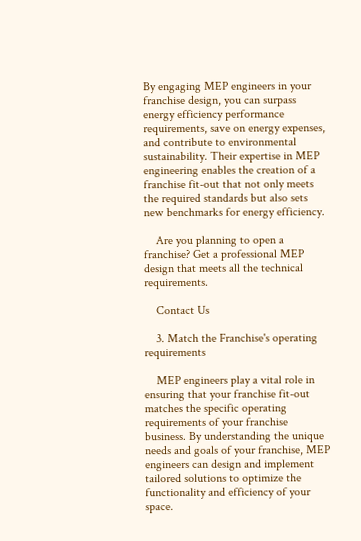By engaging MEP engineers in your franchise design, you can surpass energy efficiency performance requirements, save on energy expenses, and contribute to environmental sustainability. Their expertise in MEP engineering enables the creation of a franchise fit-out that not only meets the required standards but also sets new benchmarks for energy efficiency.

    Are you planning to open a franchise? Get a professional MEP design that meets all the technical requirements.

    Contact Us

    3. Match the Franchise's operating requirements

    MEP engineers play a vital role in ensuring that your franchise fit-out matches the specific operating requirements of your franchise business. By understanding the unique needs and goals of your franchise, MEP engineers can design and implement tailored solutions to optimize the functionality and efficiency of your space.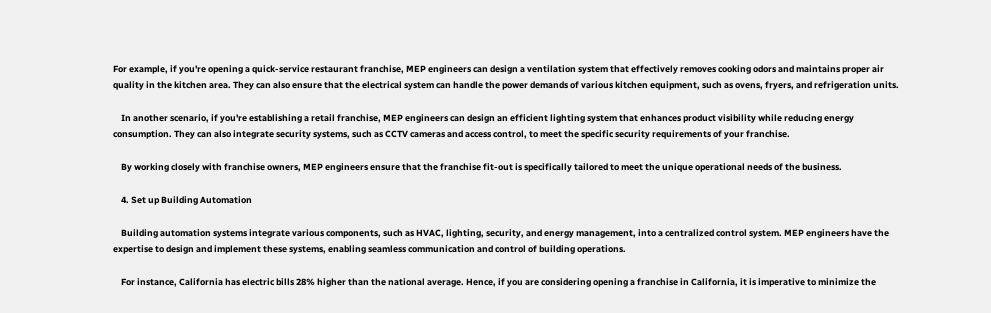For example, if you're opening a quick-service restaurant franchise, MEP engineers can design a ventilation system that effectively removes cooking odors and maintains proper air quality in the kitchen area. They can also ensure that the electrical system can handle the power demands of various kitchen equipment, such as ovens, fryers, and refrigeration units.

    In another scenario, if you're establishing a retail franchise, MEP engineers can design an efficient lighting system that enhances product visibility while reducing energy consumption. They can also integrate security systems, such as CCTV cameras and access control, to meet the specific security requirements of your franchise.

    By working closely with franchise owners, MEP engineers ensure that the franchise fit-out is specifically tailored to meet the unique operational needs of the business.

    4. Set up Building Automation

    Building automation systems integrate various components, such as HVAC, lighting, security, and energy management, into a centralized control system. MEP engineers have the expertise to design and implement these systems, enabling seamless communication and control of building operations.

    For instance, California has electric bills 28% higher than the national average. Hence, if you are considering opening a franchise in California, it is imperative to minimize the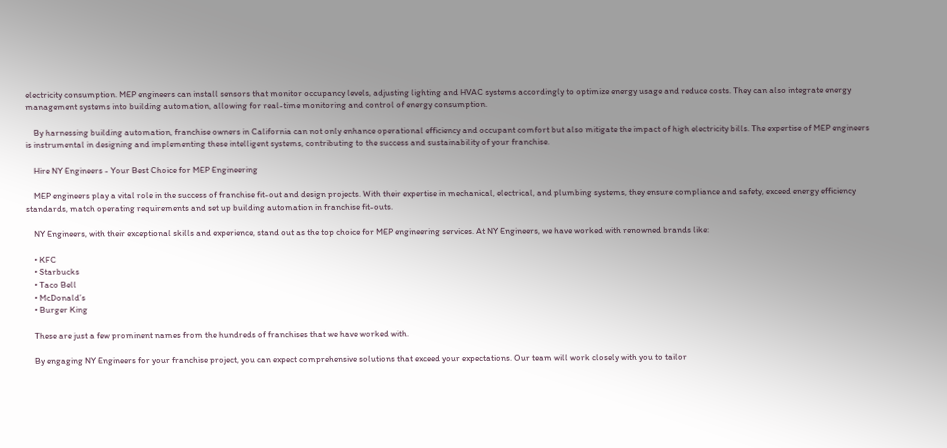electricity consumption. MEP engineers can install sensors that monitor occupancy levels, adjusting lighting and HVAC systems accordingly to optimize energy usage and reduce costs. They can also integrate energy management systems into building automation, allowing for real-time monitoring and control of energy consumption.

    By harnessing building automation, franchise owners in California can not only enhance operational efficiency and occupant comfort but also mitigate the impact of high electricity bills. The expertise of MEP engineers is instrumental in designing and implementing these intelligent systems, contributing to the success and sustainability of your franchise.

    Hire NY Engineers - Your Best Choice for MEP Engineering

    MEP engineers play a vital role in the success of franchise fit-out and design projects. With their expertise in mechanical, electrical, and plumbing systems, they ensure compliance and safety, exceed energy efficiency standards, match operating requirements and set up building automation in franchise fit-outs.

    NY Engineers, with their exceptional skills and experience, stand out as the top choice for MEP engineering services. At NY Engineers, we have worked with renowned brands like:

    • KFC
    • Starbucks
    • Taco Bell
    • McDonald’s
    • Burger King

    These are just a few prominent names from the hundreds of franchises that we have worked with.

    By engaging NY Engineers for your franchise project, you can expect comprehensive solutions that exceed your expectations. Our team will work closely with you to tailor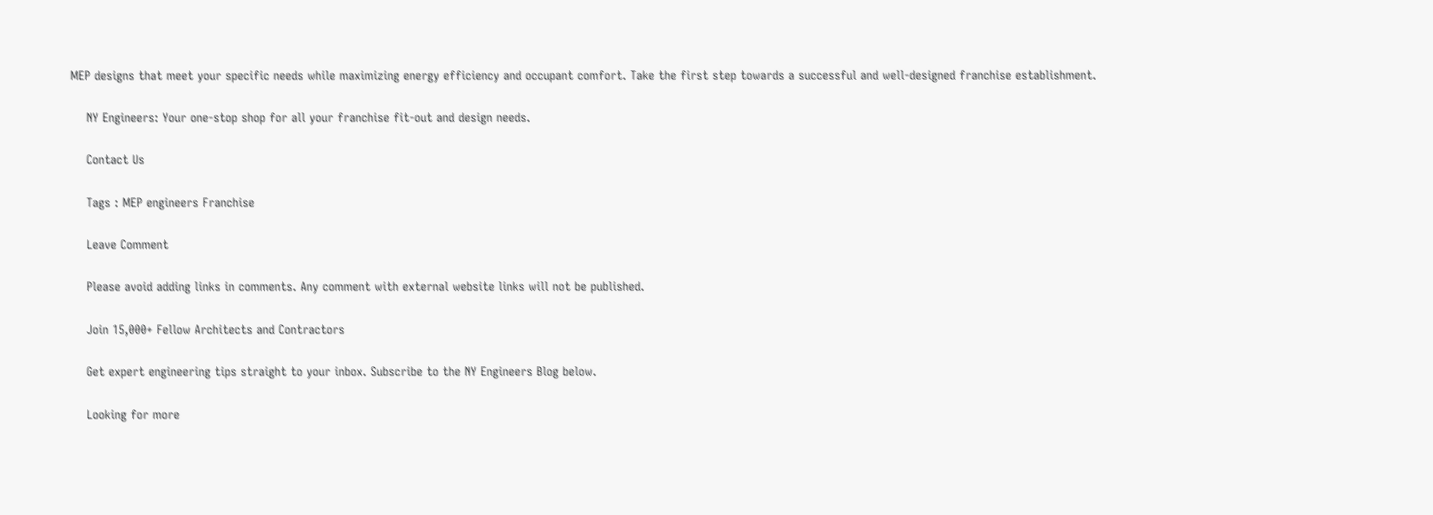MEP designs that meet your specific needs while maximizing energy efficiency and occupant comfort. Take the first step towards a successful and well-designed franchise establishment.

    NY Engineers: Your one-stop shop for all your franchise fit-out and design needs.

    Contact Us

    Tags : MEP engineers Franchise

    Leave Comment

    Please avoid adding links in comments. Any comment with external website links will not be published.

    Join 15,000+ Fellow Architects and Contractors

    Get expert engineering tips straight to your inbox. Subscribe to the NY Engineers Blog below.

    Looking for more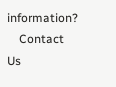information?
    Contact Us